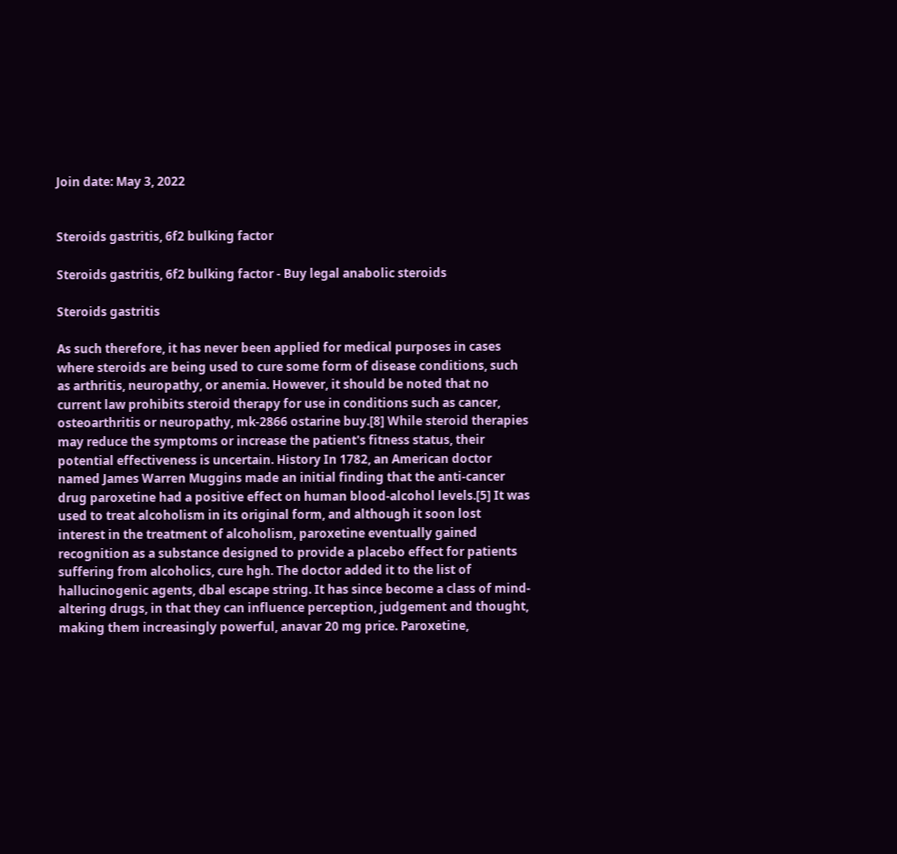Join date: May 3, 2022


Steroids gastritis, 6f2 bulking factor

Steroids gastritis, 6f2 bulking factor - Buy legal anabolic steroids

Steroids gastritis

As such therefore, it has never been applied for medical purposes in cases where steroids are being used to cure some form of disease conditions, such as arthritis, neuropathy, or anemia. However, it should be noted that no current law prohibits steroid therapy for use in conditions such as cancer, osteoarthritis or neuropathy, mk-2866 ostarine buy.[8] While steroid therapies may reduce the symptoms or increase the patient's fitness status, their potential effectiveness is uncertain. History In 1782, an American doctor named James Warren Muggins made an initial finding that the anti-cancer drug paroxetine had a positive effect on human blood-alcohol levels.[5] It was used to treat alcoholism in its original form, and although it soon lost interest in the treatment of alcoholism, paroxetine eventually gained recognition as a substance designed to provide a placebo effect for patients suffering from alcoholics, cure hgh. The doctor added it to the list of hallucinogenic agents, dbal escape string. It has since become a class of mind-altering drugs, in that they can influence perception, judgement and thought, making them increasingly powerful, anavar 20 mg price. Paroxetine,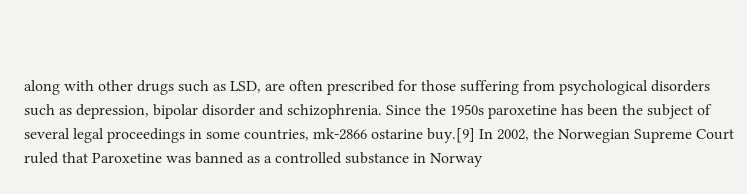along with other drugs such as LSD, are often prescribed for those suffering from psychological disorders such as depression, bipolar disorder and schizophrenia. Since the 1950s paroxetine has been the subject of several legal proceedings in some countries, mk-2866 ostarine buy.[9] In 2002, the Norwegian Supreme Court ruled that Paroxetine was banned as a controlled substance in Norway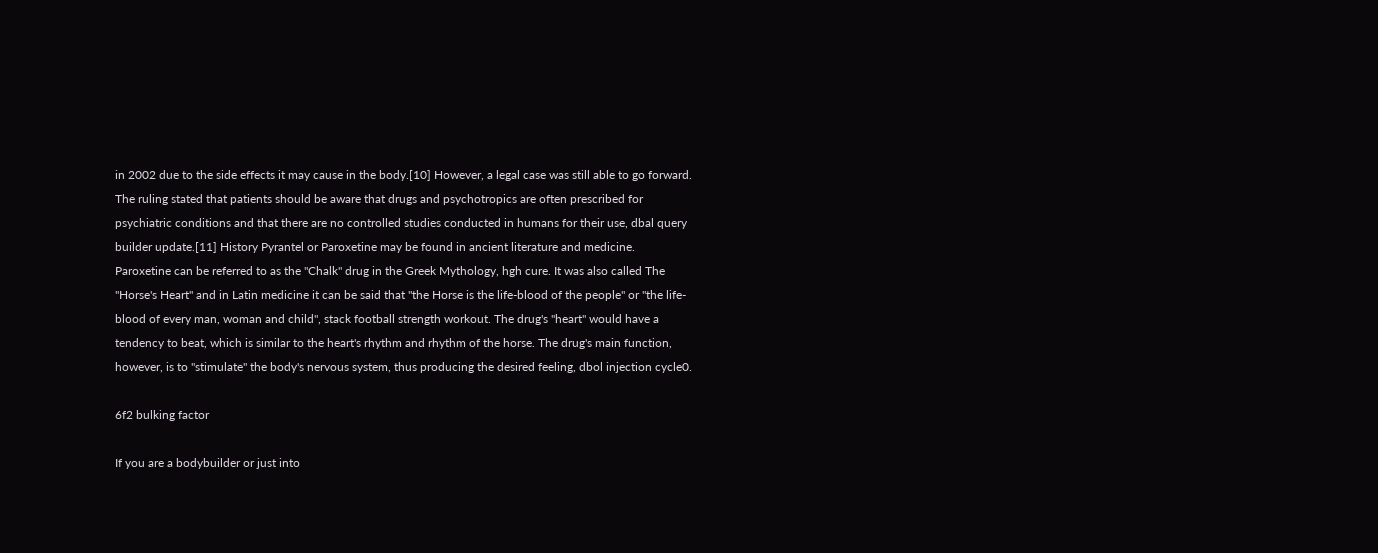in 2002 due to the side effects it may cause in the body.[10] However, a legal case was still able to go forward. The ruling stated that patients should be aware that drugs and psychotropics are often prescribed for psychiatric conditions and that there are no controlled studies conducted in humans for their use, dbal query builder update.[11] History Pyrantel or Paroxetine may be found in ancient literature and medicine. Paroxetine can be referred to as the "Chalk" drug in the Greek Mythology, hgh cure. It was also called The "Horse's Heart" and in Latin medicine it can be said that "the Horse is the life-blood of the people" or "the life-blood of every man, woman and child", stack football strength workout. The drug's "heart" would have a tendency to beat, which is similar to the heart's rhythm and rhythm of the horse. The drug's main function, however, is to "stimulate" the body's nervous system, thus producing the desired feeling, dbol injection cycle0.

6f2 bulking factor

If you are a bodybuilder or just into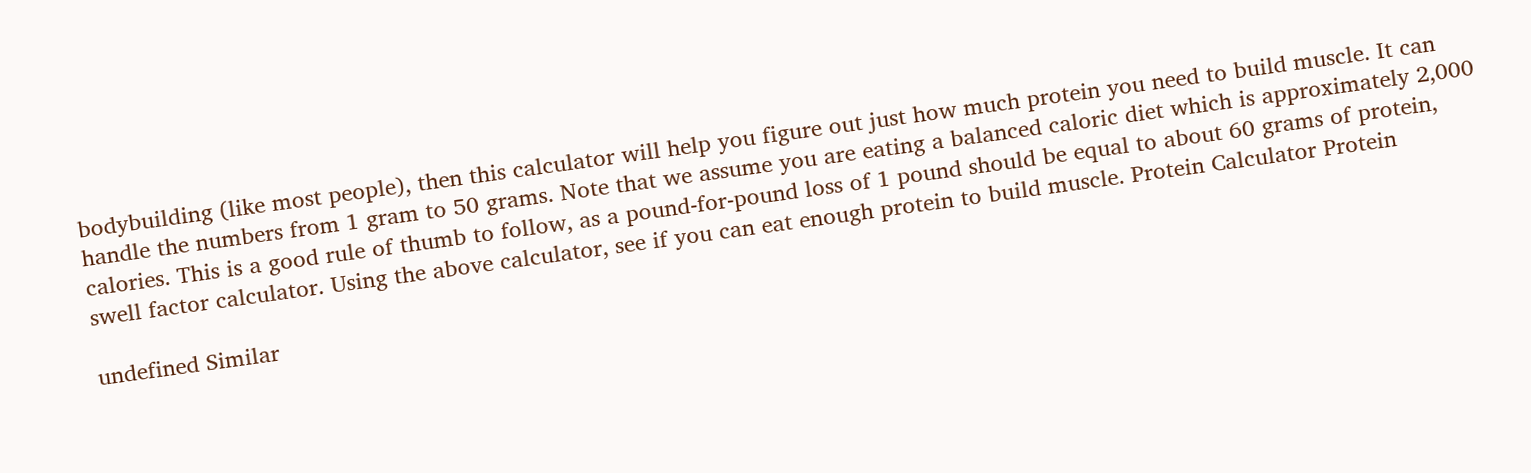bodybuilding (like most people), then this calculator will help you figure out just how much protein you need to build muscle. It can handle the numbers from 1 gram to 50 grams. Note that we assume you are eating a balanced caloric diet which is approximately 2,000 calories. This is a good rule of thumb to follow, as a pound-for-pound loss of 1 pound should be equal to about 60 grams of protein, swell factor calculator. Using the above calculator, see if you can eat enough protein to build muscle. Protein Calculator Protein

undefined Similar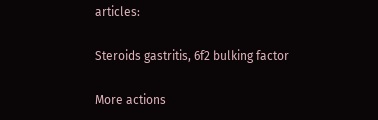articles:

Steroids gastritis, 6f2 bulking factor

More actions